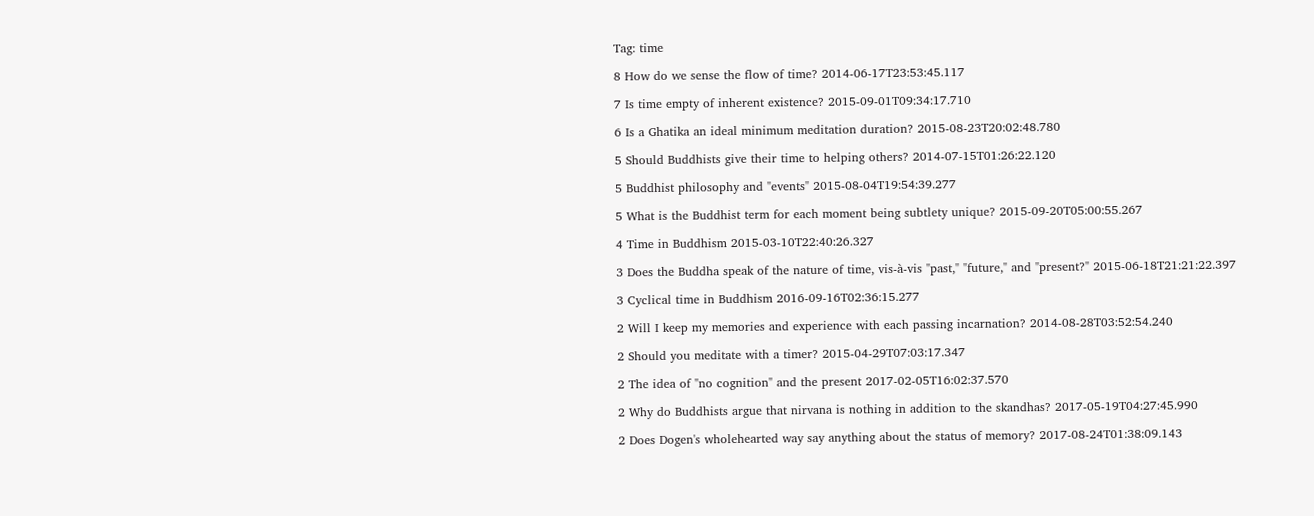Tag: time

8 How do we sense the flow of time? 2014-06-17T23:53:45.117

7 Is time empty of inherent existence? 2015-09-01T09:34:17.710

6 Is a Ghatika an ideal minimum meditation duration? 2015-08-23T20:02:48.780

5 Should Buddhists give their time to helping others? 2014-07-15T01:26:22.120

5 Buddhist philosophy and "events" 2015-08-04T19:54:39.277

5 What is the Buddhist term for each moment being subtlety unique? 2015-09-20T05:00:55.267

4 Time in Buddhism 2015-03-10T22:40:26.327

3 Does the Buddha speak of the nature of time, vis-à-vis "past," "future," and "present?" 2015-06-18T21:21:22.397

3 Cyclical time in Buddhism 2016-09-16T02:36:15.277

2 Will I keep my memories and experience with each passing incarnation? 2014-08-28T03:52:54.240

2 Should you meditate with a timer? 2015-04-29T07:03:17.347

2 The idea of "no cognition" and the present 2017-02-05T16:02:37.570

2 Why do Buddhists argue that nirvana is nothing in addition to the skandhas? 2017-05-19T04:27:45.990

2 Does Dogen's wholehearted way say anything about the status of memory? 2017-08-24T01:38:09.143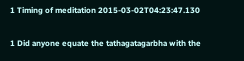1 Timing of meditation 2015-03-02T04:23:47.130

1 Did anyone equate the tathagatagarbha with the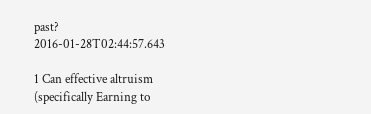past? 2016-01-28T02:44:57.643

1 Can effective altruism (specifically Earning to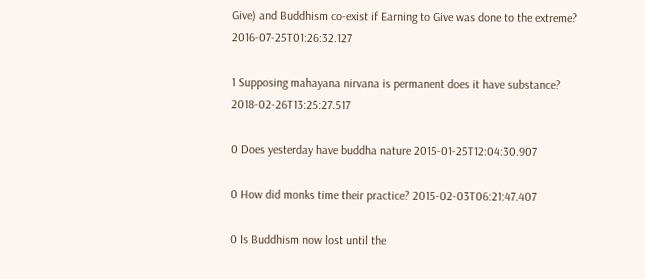Give) and Buddhism co-exist if Earning to Give was done to the extreme? 2016-07-25T01:26:32.127

1 Supposing mahayana nirvana is permanent does it have substance? 2018-02-26T13:25:27.517

0 Does yesterday have buddha nature 2015-01-25T12:04:30.907

0 How did monks time their practice? 2015-02-03T06:21:47.407

0 Is Buddhism now lost until the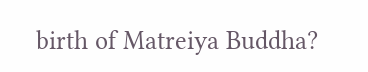birth of Matreiya Buddha?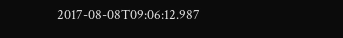2017-08-08T09:06:12.987